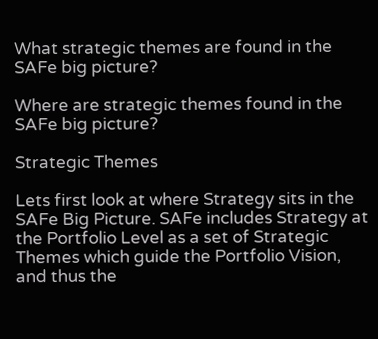What strategic themes are found in the SAFe big picture?

Where are strategic themes found in the SAFe big picture?

Strategic Themes

Lets first look at where Strategy sits in the SAFe Big Picture. SAFe includes Strategy at the Portfolio Level as a set of Strategic Themes which guide the Portfolio Vision, and thus the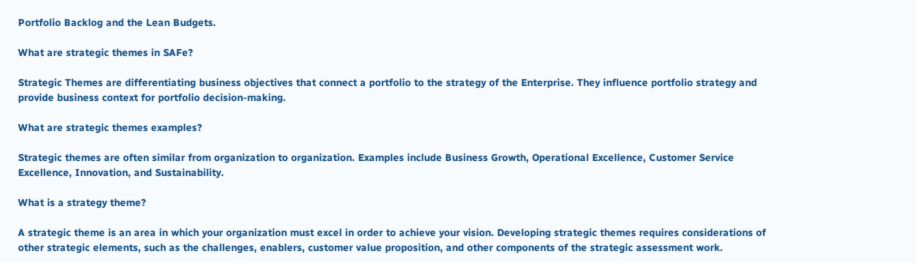Portfolio Backlog and the Lean Budgets.

What are strategic themes in SAFe?

Strategic Themes are differentiating business objectives that connect a portfolio to the strategy of the Enterprise. They influence portfolio strategy and provide business context for portfolio decision-making.

What are strategic themes examples?

Strategic themes are often similar from organization to organization. Examples include Business Growth, Operational Excellence, Customer Service Excellence, Innovation, and Sustainability.

What is a strategy theme?

A strategic theme is an area in which your organization must excel in order to achieve your vision. Developing strategic themes requires considerations of other strategic elements, such as the challenges, enablers, customer value proposition, and other components of the strategic assessment work.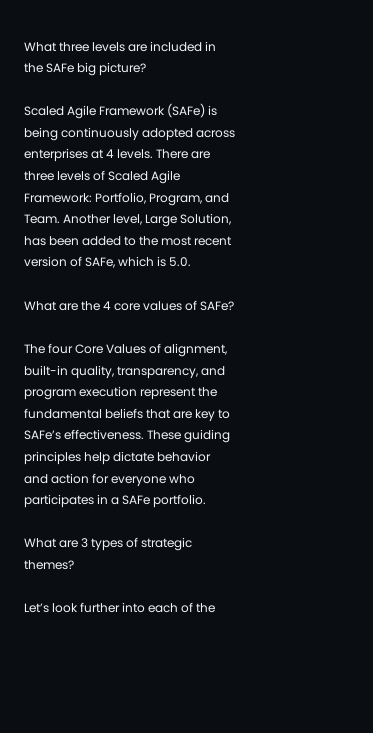What three levels are included in the SAFe big picture?

Scaled Agile Framework (SAFe) is being continuously adopted across enterprises at 4 levels. There are three levels of Scaled Agile Framework: Portfolio, Program, and Team. Another level, Large Solution, has been added to the most recent version of SAFe, which is 5.0.

What are the 4 core values of SAFe?

The four Core Values of alignment, built-in quality, transparency, and program execution represent the fundamental beliefs that are key to SAFe’s effectiveness. These guiding principles help dictate behavior and action for everyone who participates in a SAFe portfolio.

What are 3 types of strategic themes?

Let’s look further into each of the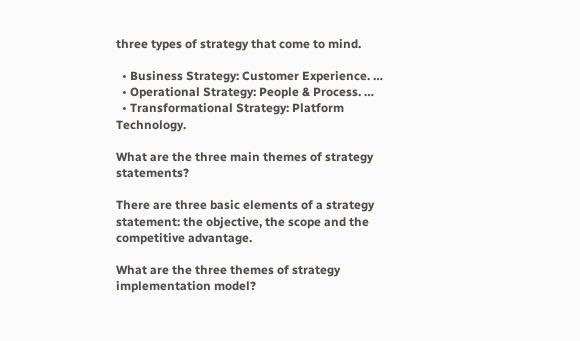three types of strategy that come to mind.

  • Business Strategy: Customer Experience. …
  • Operational Strategy: People & Process. …
  • Transformational Strategy: Platform Technology.

What are the three main themes of strategy statements?

There are three basic elements of a strategy statement: the objective, the scope and the competitive advantage.

What are the three themes of strategy implementation model?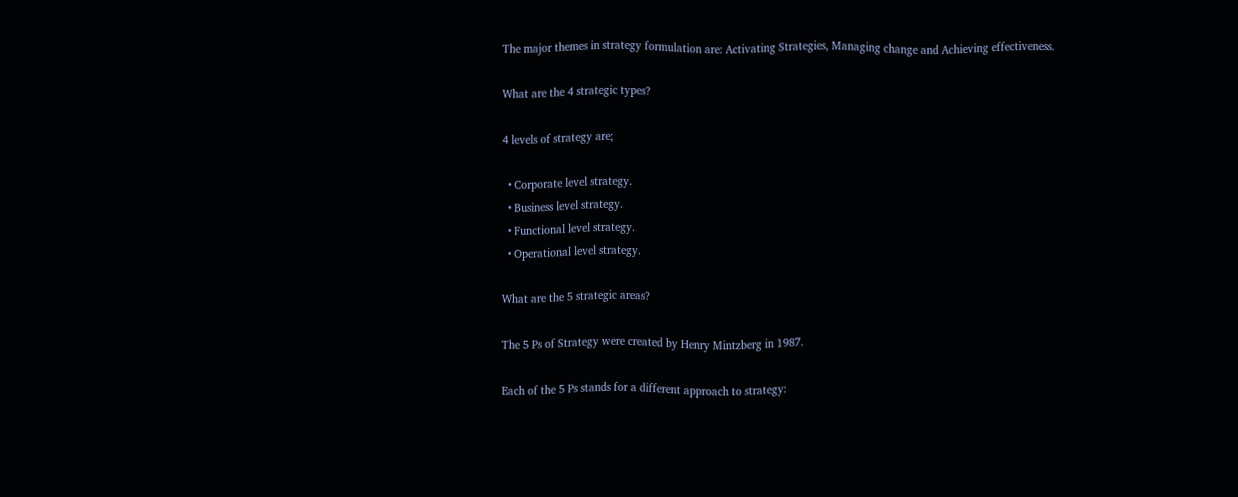The major themes in strategy formulation are: Activating Strategies, Managing change and Achieving effectiveness.

What are the 4 strategic types?

4 levels of strategy are;

  • Corporate level strategy.
  • Business level strategy.
  • Functional level strategy.
  • Operational level strategy.

What are the 5 strategic areas?

The 5 Ps of Strategy were created by Henry Mintzberg in 1987.

Each of the 5 Ps stands for a different approach to strategy: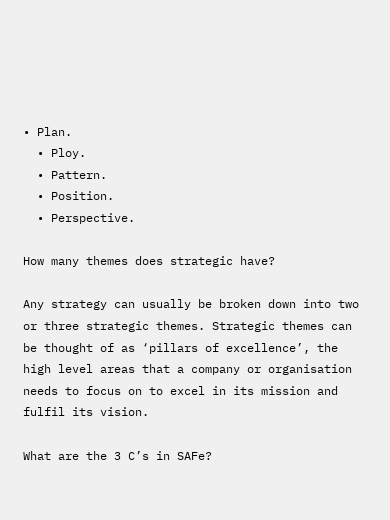• Plan.
  • Ploy.
  • Pattern.
  • Position.
  • Perspective.

How many themes does strategic have?

Any strategy can usually be broken down into two or three strategic themes. Strategic themes can be thought of as ‘pillars of excellence’, the high level areas that a company or organisation needs to focus on to excel in its mission and fulfil its vision.

What are the 3 C’s in SAFe?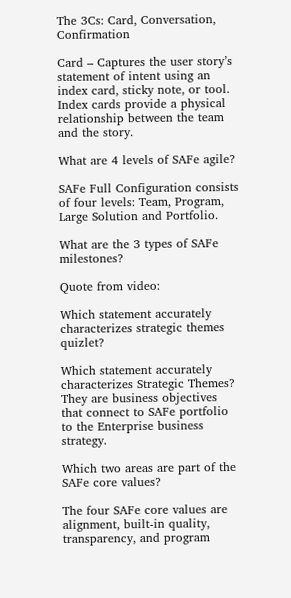The 3Cs: Card, Conversation, Confirmation

Card – Captures the user story’s statement of intent using an index card, sticky note, or tool. Index cards provide a physical relationship between the team and the story.

What are 4 levels of SAFe agile?

SAFe Full Configuration consists of four levels: Team, Program, Large Solution and Portfolio.

What are the 3 types of SAFe milestones?

Quote from video:

Which statement accurately characterizes strategic themes quizlet?

Which statement accurately characterizes Strategic Themes? They are business objectives that connect to SAFe portfolio to the Enterprise business strategy.

Which two areas are part of the SAFe core values?

The four SAFe core values are alignment, built-in quality, transparency, and program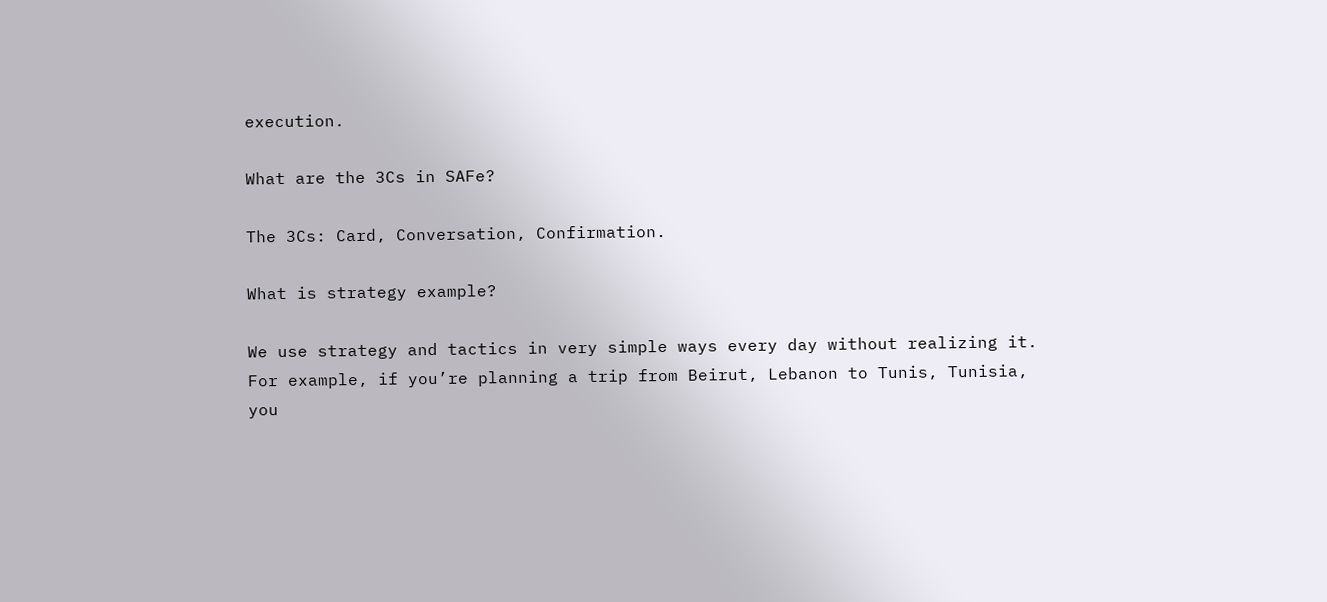execution.

What are the 3Cs in SAFe?

The 3Cs: Card, Conversation, Confirmation.

What is strategy example?

We use strategy and tactics in very simple ways every day without realizing it. For example, if you’re planning a trip from Beirut, Lebanon to Tunis, Tunisia, you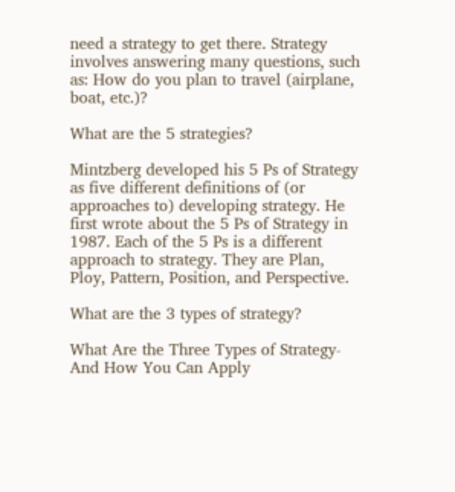need a strategy to get there. Strategy involves answering many questions, such as: How do you plan to travel (airplane, boat, etc.)?

What are the 5 strategies?

Mintzberg developed his 5 Ps of Strategy as five different definitions of (or approaches to) developing strategy. He first wrote about the 5 Ps of Strategy in 1987. Each of the 5 Ps is a different approach to strategy. They are Plan, Ploy, Pattern, Position, and Perspective.

What are the 3 types of strategy?

What Are the Three Types of Strategy- And How You Can Apply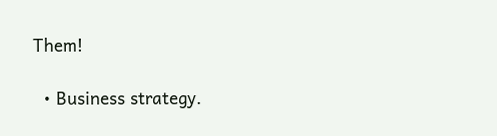Them!

  • Business strategy.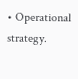• Operational strategy.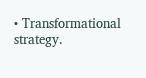• Transformational strategy.